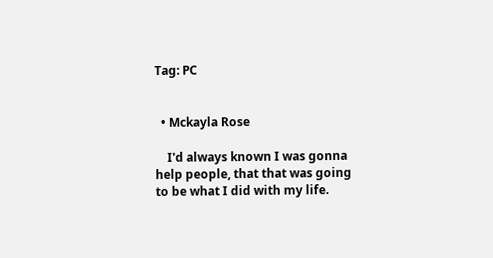Tag: PC


  • Mckayla Rose

    I'd always known I was gonna help people, that that was going to be what I did with my life.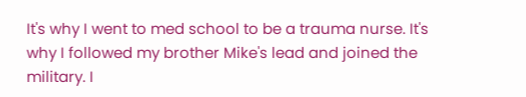It's why I went to med school to be a trauma nurse. It's why I followed my brother Mike's lead and joined the military. I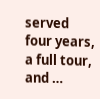served four years, a full tour, and …